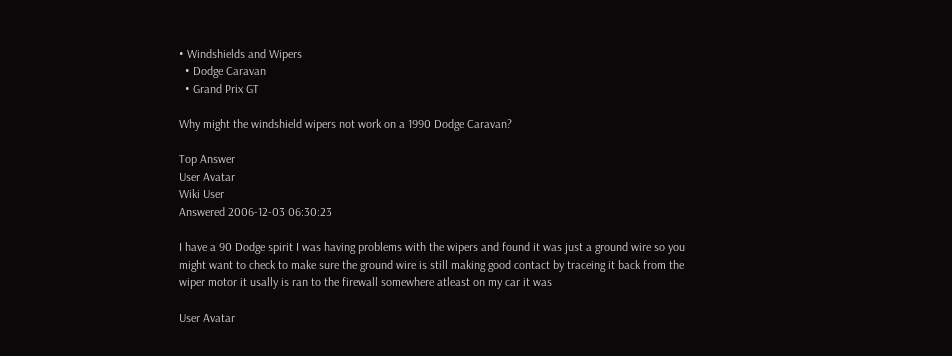• Windshields and Wipers
  • Dodge Caravan
  • Grand Prix GT

Why might the windshield wipers not work on a 1990 Dodge Caravan?

Top Answer
User Avatar
Wiki User
Answered 2006-12-03 06:30:23

I have a 90 Dodge spirit I was having problems with the wipers and found it was just a ground wire so you might want to check to make sure the ground wire is still making good contact by traceing it back from the wiper motor it usally is ran to the firewall somewhere atleast on my car it was

User Avatar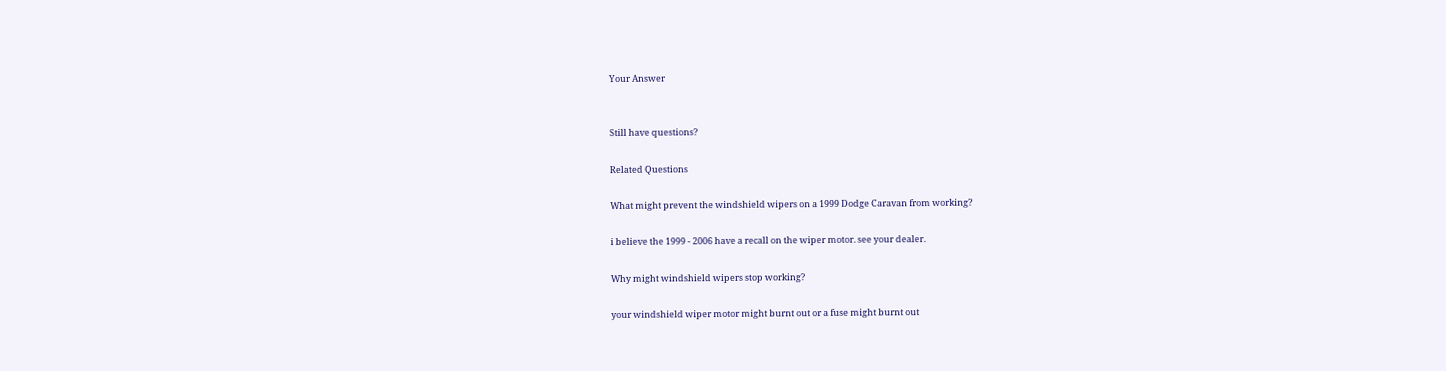Your Answer


Still have questions?

Related Questions

What might prevent the windshield wipers on a 1999 Dodge Caravan from working?

i believe the 1999 - 2006 have a recall on the wiper motor. see your dealer.

Why might windshield wipers stop working?

your windshield wiper motor might burnt out or a fuse might burnt out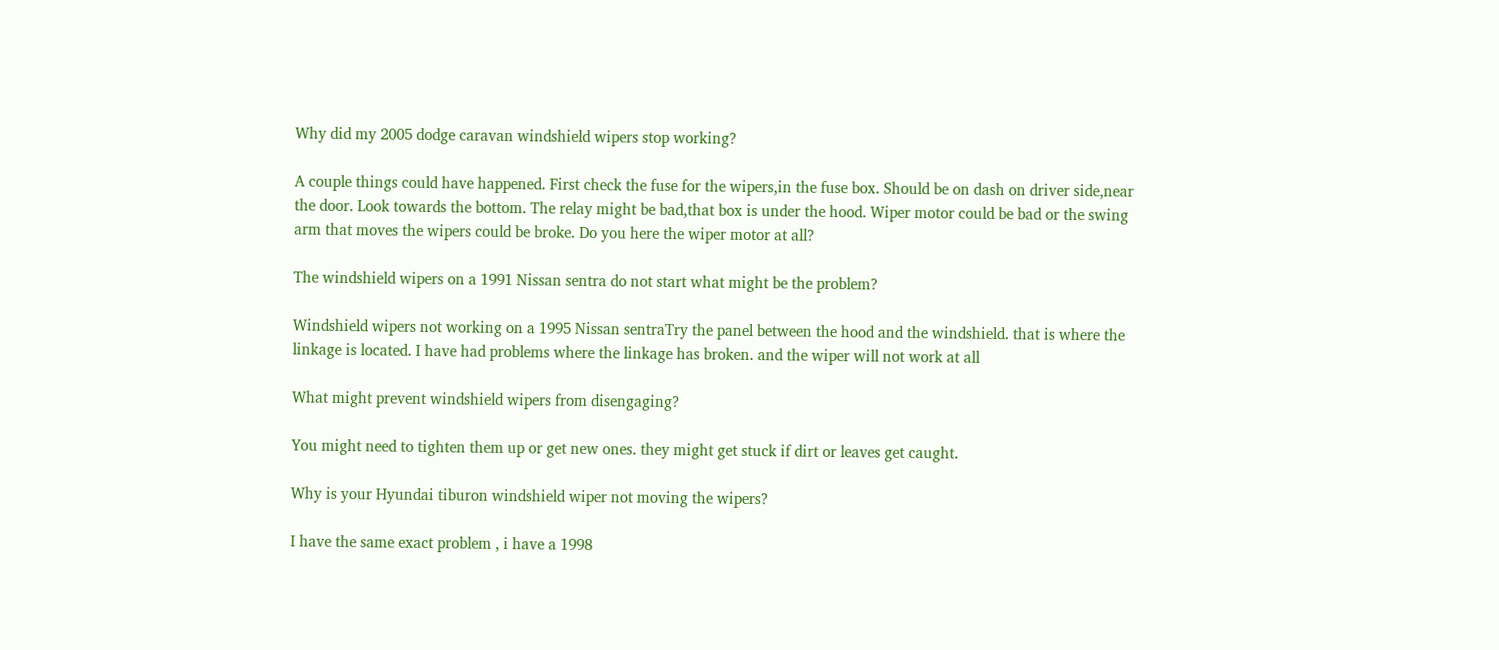Why did my 2005 dodge caravan windshield wipers stop working?

A couple things could have happened. First check the fuse for the wipers,in the fuse box. Should be on dash on driver side,near the door. Look towards the bottom. The relay might be bad,that box is under the hood. Wiper motor could be bad or the swing arm that moves the wipers could be broke. Do you here the wiper motor at all?

The windshield wipers on a 1991 Nissan sentra do not start what might be the problem?

Windshield wipers not working on a 1995 Nissan sentraTry the panel between the hood and the windshield. that is where the linkage is located. I have had problems where the linkage has broken. and the wiper will not work at all

What might prevent windshield wipers from disengaging?

You might need to tighten them up or get new ones. they might get stuck if dirt or leaves get caught.

Why is your Hyundai tiburon windshield wiper not moving the wipers?

I have the same exact problem , i have a 1998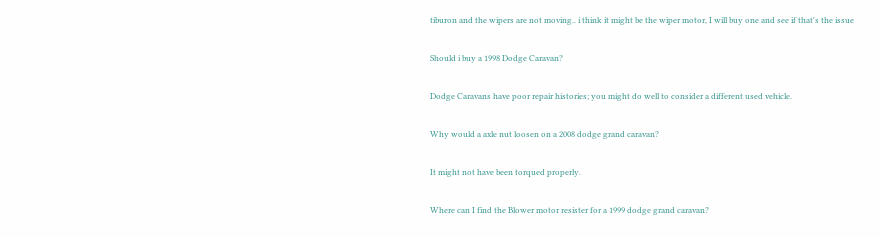tiburon and the wipers are not moving.. i think it might be the wiper motor, I will buy one and see if that's the issue

Should i buy a 1998 Dodge Caravan?

Dodge Caravans have poor repair histories; you might do well to consider a different used vehicle.

Why would a axle nut loosen on a 2008 dodge grand caravan?

It might not have been torqued properly.

Where can I find the Blower motor resister for a 1999 dodge grand caravan?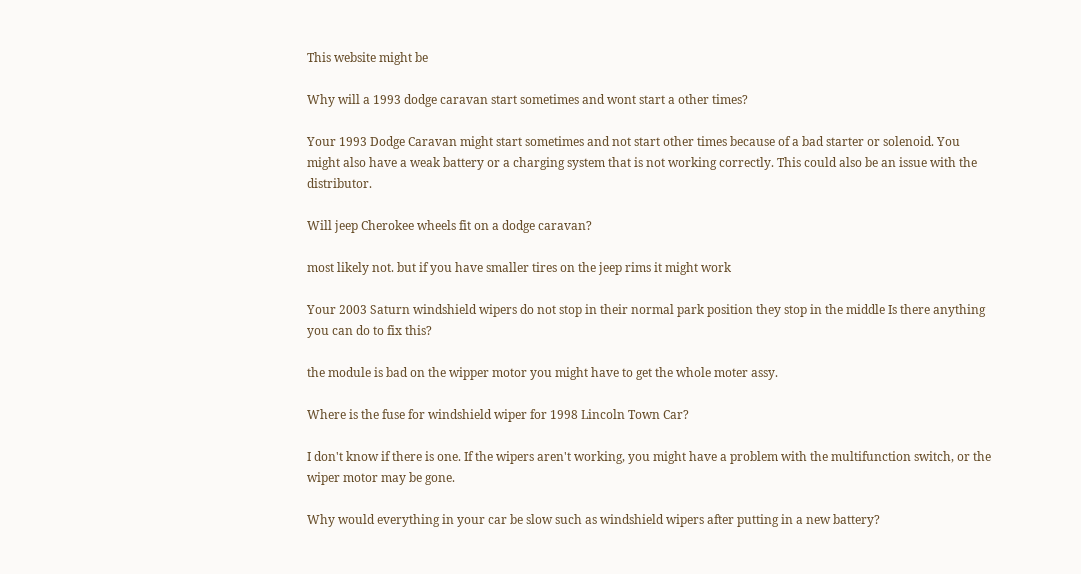This website might be

Why will a 1993 dodge caravan start sometimes and wont start a other times?

Your 1993 Dodge Caravan might start sometimes and not start other times because of a bad starter or solenoid. You might also have a weak battery or a charging system that is not working correctly. This could also be an issue with the distributor.

Will jeep Cherokee wheels fit on a dodge caravan?

most likely not. but if you have smaller tires on the jeep rims it might work

Your 2003 Saturn windshield wipers do not stop in their normal park position they stop in the middle Is there anything you can do to fix this?

the module is bad on the wipper motor you might have to get the whole moter assy.

Where is the fuse for windshield wiper for 1998 Lincoln Town Car?

I don't know if there is one. If the wipers aren't working, you might have a problem with the multifunction switch, or the wiper motor may be gone.

Why would everything in your car be slow such as windshield wipers after putting in a new battery?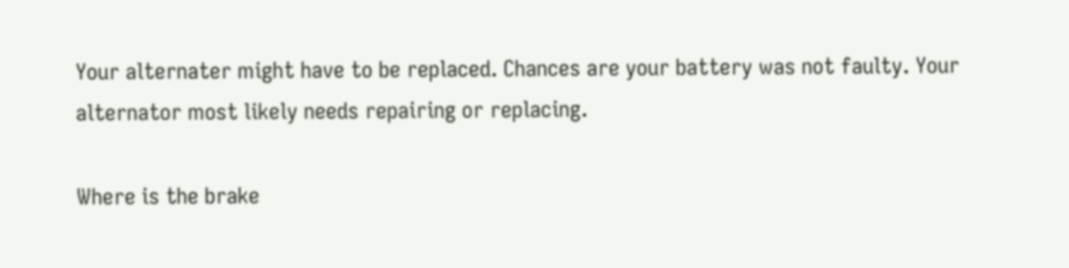Your alternater might have to be replaced. Chances are your battery was not faulty. Your alternator most likely needs repairing or replacing.

Where is the brake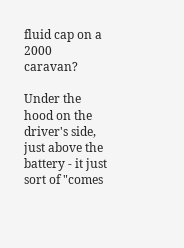fluid cap on a 2000 caravan?

Under the hood on the driver's side, just above the battery - it just sort of "comes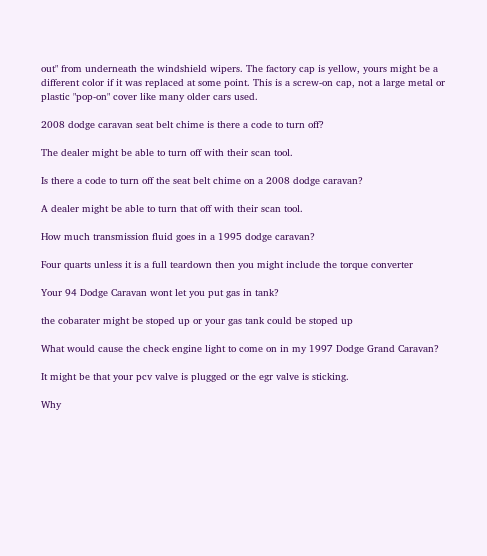out" from underneath the windshield wipers. The factory cap is yellow, yours might be a different color if it was replaced at some point. This is a screw-on cap, not a large metal or plastic "pop-on" cover like many older cars used.

2008 dodge caravan seat belt chime is there a code to turn off?

The dealer might be able to turn off with their scan tool.

Is there a code to turn off the seat belt chime on a 2008 dodge caravan?

A dealer might be able to turn that off with their scan tool.

How much transmission fluid goes in a 1995 dodge caravan?

Four quarts unless it is a full teardown then you might include the torque converter

Your 94 Dodge Caravan wont let you put gas in tank?

the cobarater might be stoped up or your gas tank could be stoped up

What would cause the check engine light to come on in my 1997 Dodge Grand Caravan?

It might be that your pcv valve is plugged or the egr valve is sticking.

Why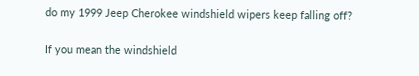do my 1999 Jeep Cherokee windshield wipers keep falling off?

If you mean the windshield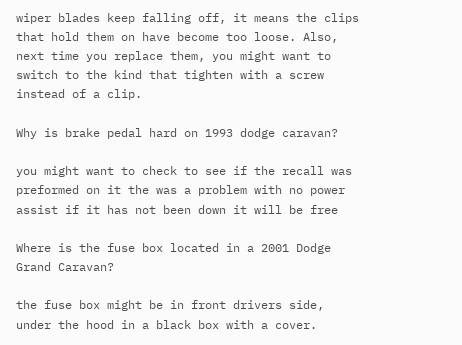wiper blades keep falling off, it means the clips that hold them on have become too loose. Also, next time you replace them, you might want to switch to the kind that tighten with a screw instead of a clip.

Why is brake pedal hard on 1993 dodge caravan?

you might want to check to see if the recall was preformed on it the was a problem with no power assist if it has not been down it will be free

Where is the fuse box located in a 2001 Dodge Grand Caravan?

the fuse box might be in front drivers side, under the hood in a black box with a cover.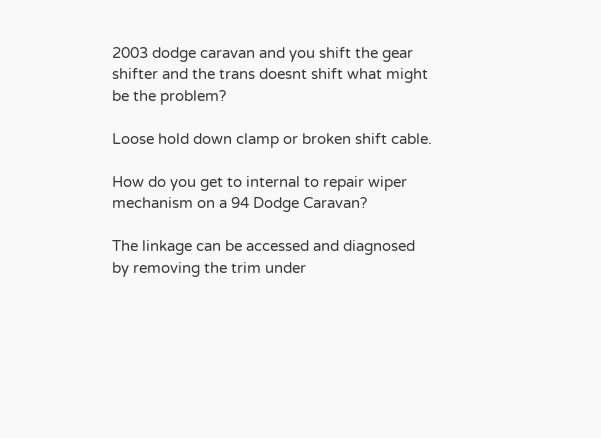2003 dodge caravan and you shift the gear shifter and the trans doesnt shift what might be the problem?

Loose hold down clamp or broken shift cable.

How do you get to internal to repair wiper mechanism on a 94 Dodge Caravan?

The linkage can be accessed and diagnosed by removing the trim under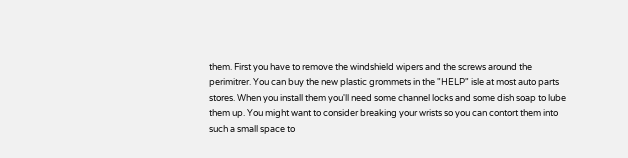them. First you have to remove the windshield wipers and the screws around the perimitrer. You can buy the new plastic grommets in the "HELP" isle at most auto parts stores. When you install them you'll need some channel locks and some dish soap to lube them up. You might want to consider breaking your wrists so you can contort them into such a small space to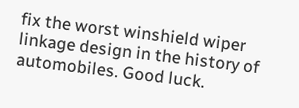fix the worst winshield wiper linkage design in the history of automobiles. Good luck.